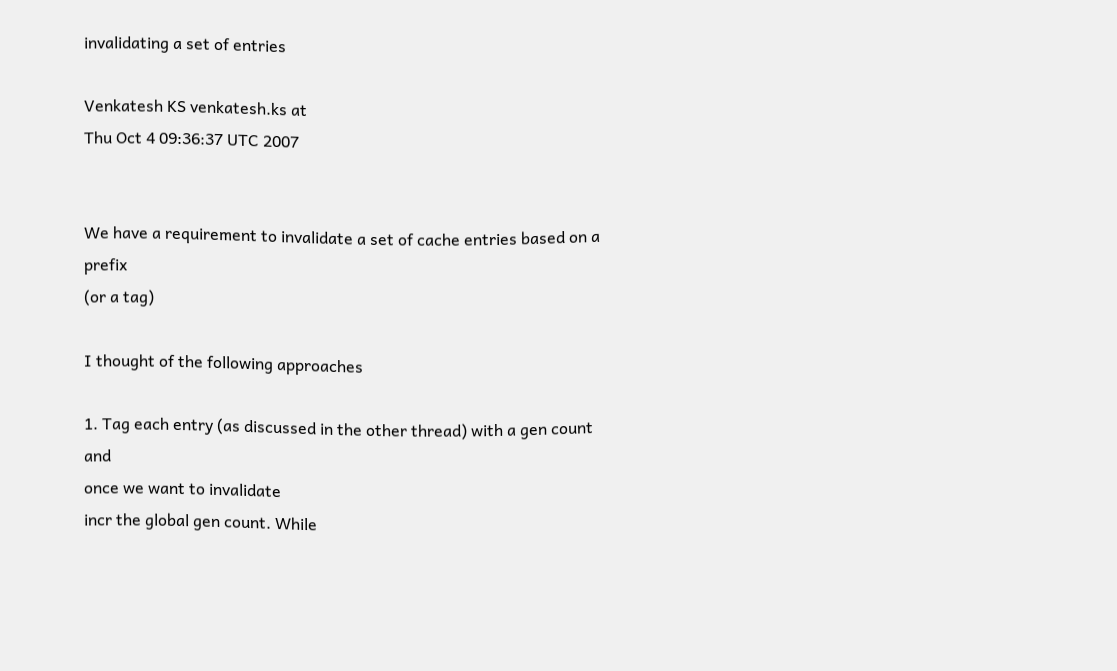invalidating a set of entries

Venkatesh KS venkatesh.ks at
Thu Oct 4 09:36:37 UTC 2007


We have a requirement to invalidate a set of cache entries based on a prefix
(or a tag)

I thought of the following approaches

1. Tag each entry (as discussed in the other thread) with a gen count and
once we want to invalidate
incr the global gen count. While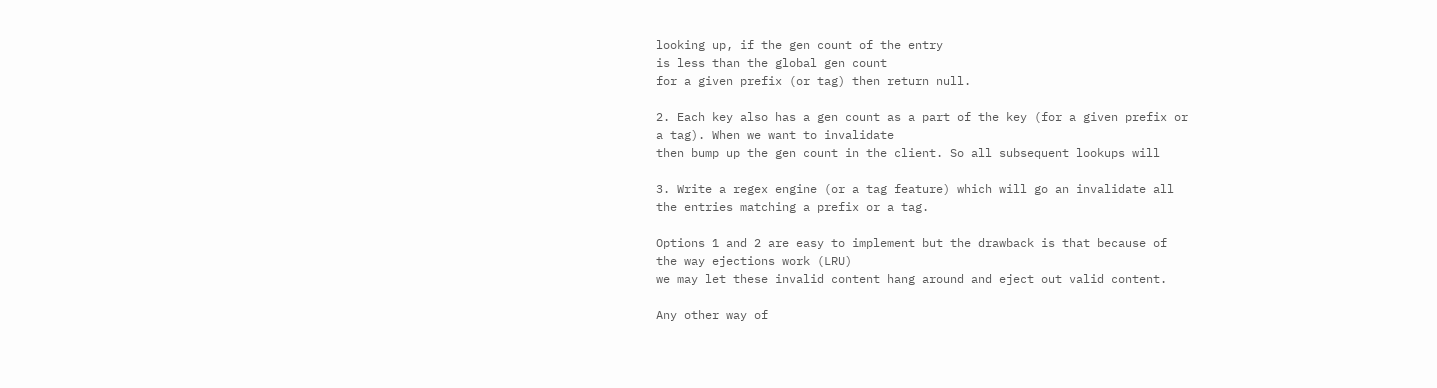looking up, if the gen count of the entry
is less than the global gen count
for a given prefix (or tag) then return null.

2. Each key also has a gen count as a part of the key (for a given prefix or
a tag). When we want to invalidate
then bump up the gen count in the client. So all subsequent lookups will

3. Write a regex engine (or a tag feature) which will go an invalidate all
the entries matching a prefix or a tag.

Options 1 and 2 are easy to implement but the drawback is that because of
the way ejections work (LRU)
we may let these invalid content hang around and eject out valid content.

Any other way of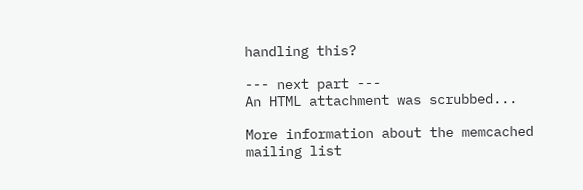handling this?

--- next part ---
An HTML attachment was scrubbed...

More information about the memcached mailing list